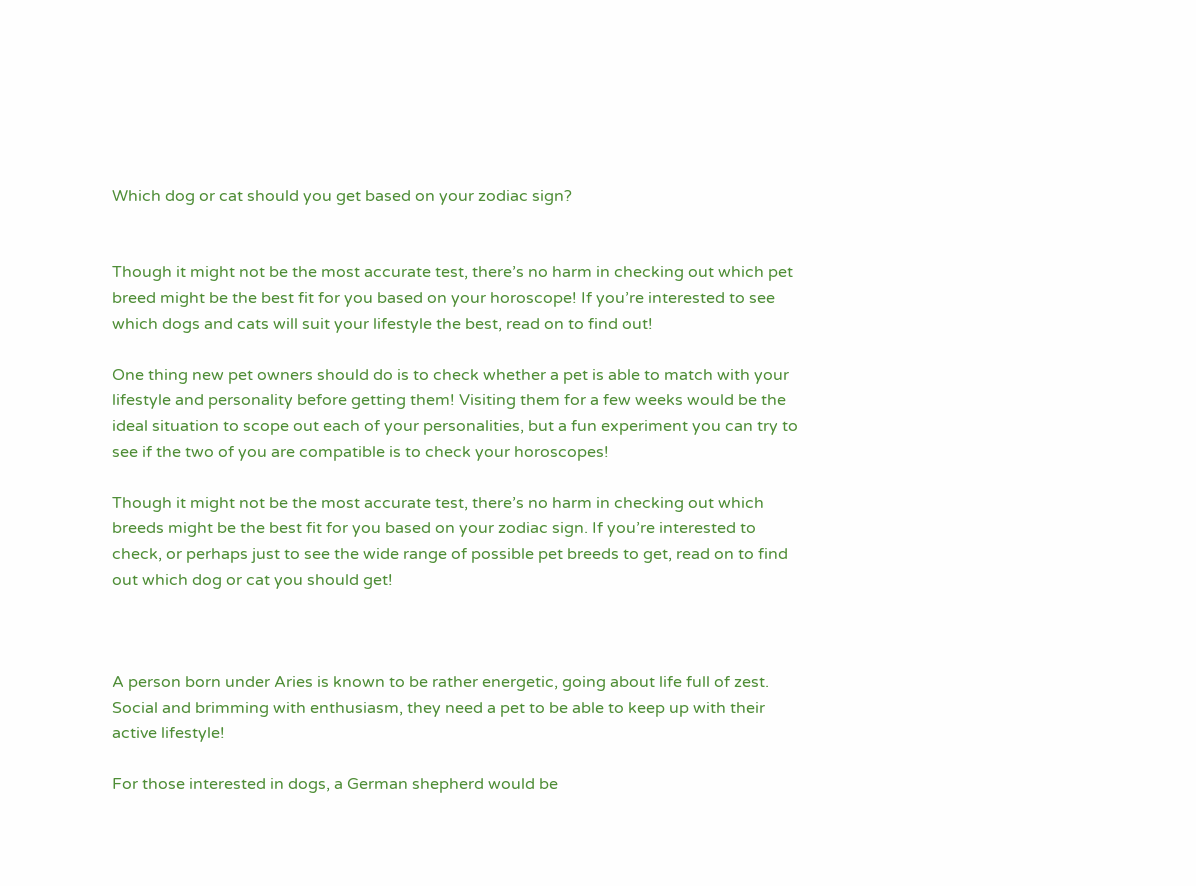Which dog or cat should you get based on your zodiac sign?


Though it might not be the most accurate test, there’s no harm in checking out which pet breed might be the best fit for you based on your horoscope! If you’re interested to see which dogs and cats will suit your lifestyle the best, read on to find out!

One thing new pet owners should do is to check whether a pet is able to match with your lifestyle and personality before getting them! Visiting them for a few weeks would be the ideal situation to scope out each of your personalities, but a fun experiment you can try to see if the two of you are compatible is to check your horoscopes!

Though it might not be the most accurate test, there’s no harm in checking out which breeds might be the best fit for you based on your zodiac sign. If you’re interested to check, or perhaps just to see the wide range of possible pet breeds to get, read on to find out which dog or cat you should get!



A person born under Aries is known to be rather energetic, going about life full of zest. Social and brimming with enthusiasm, they need a pet to be able to keep up with their active lifestyle!

For those interested in dogs, a German shepherd would be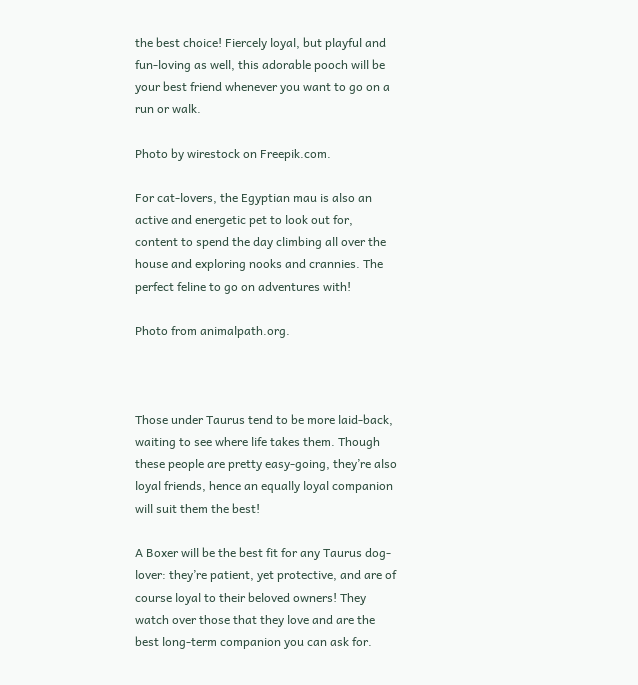the best choice! Fiercely loyal, but playful and fun-loving as well, this adorable pooch will be your best friend whenever you want to go on a run or walk.

Photo by wirestock on Freepik.com.

For cat-lovers, the Egyptian mau is also an active and energetic pet to look out for, content to spend the day climbing all over the house and exploring nooks and crannies. The perfect feline to go on adventures with!

Photo from animalpath.org.



Those under Taurus tend to be more laid-back, waiting to see where life takes them. Though these people are pretty easy-going, they’re also loyal friends, hence an equally loyal companion will suit them the best!

A Boxer will be the best fit for any Taurus dog-lover: they’re patient, yet protective, and are of course loyal to their beloved owners! They watch over those that they love and are the best long-term companion you can ask for.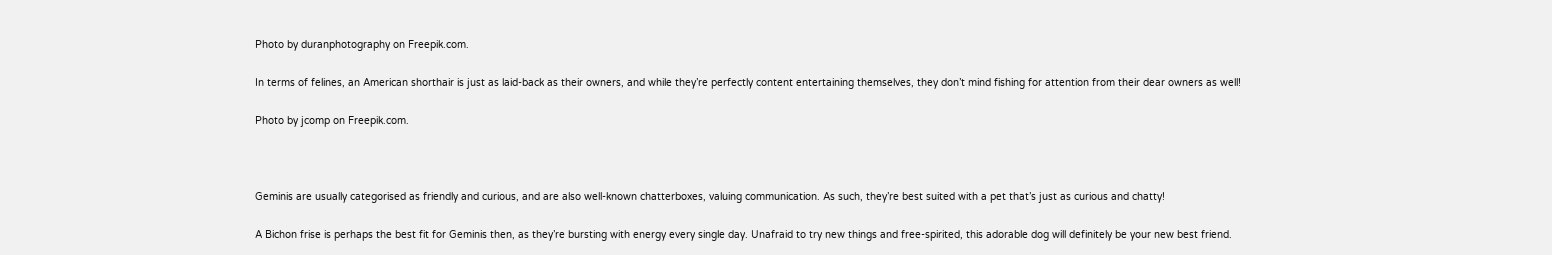Photo by duranphotography on Freepik.com.

In terms of felines, an American shorthair is just as laid-back as their owners, and while they’re perfectly content entertaining themselves, they don’t mind fishing for attention from their dear owners as well!

Photo by jcomp on Freepik.com.



Geminis are usually categorised as friendly and curious, and are also well-known chatterboxes, valuing communication. As such, they’re best suited with a pet that’s just as curious and chatty!

A Bichon frise is perhaps the best fit for Geminis then, as they’re bursting with energy every single day. Unafraid to try new things and free-spirited, this adorable dog will definitely be your new best friend.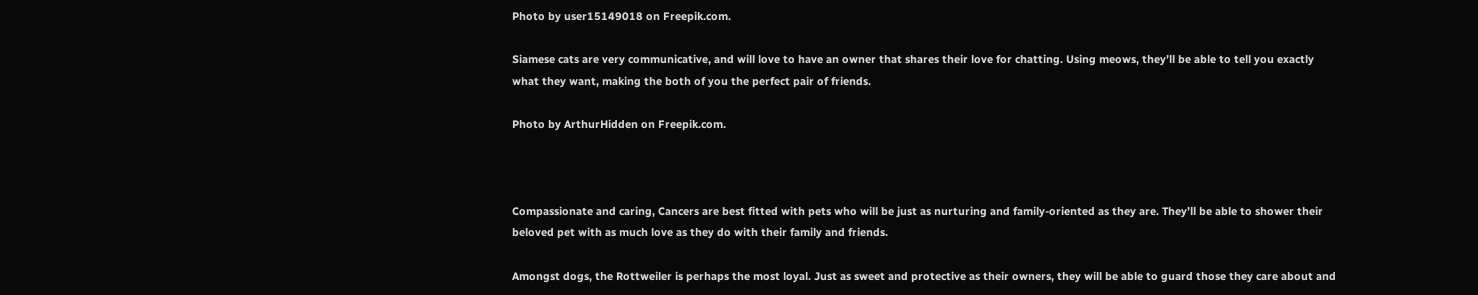Photo by user15149018 on Freepik.com.

Siamese cats are very communicative, and will love to have an owner that shares their love for chatting. Using meows, they’ll be able to tell you exactly what they want, making the both of you the perfect pair of friends.

Photo by ArthurHidden on Freepik.com.



Compassionate and caring, Cancers are best fitted with pets who will be just as nurturing and family-oriented as they are. They’ll be able to shower their beloved pet with as much love as they do with their family and friends.

Amongst dogs, the Rottweiler is perhaps the most loyal. Just as sweet and protective as their owners, they will be able to guard those they care about and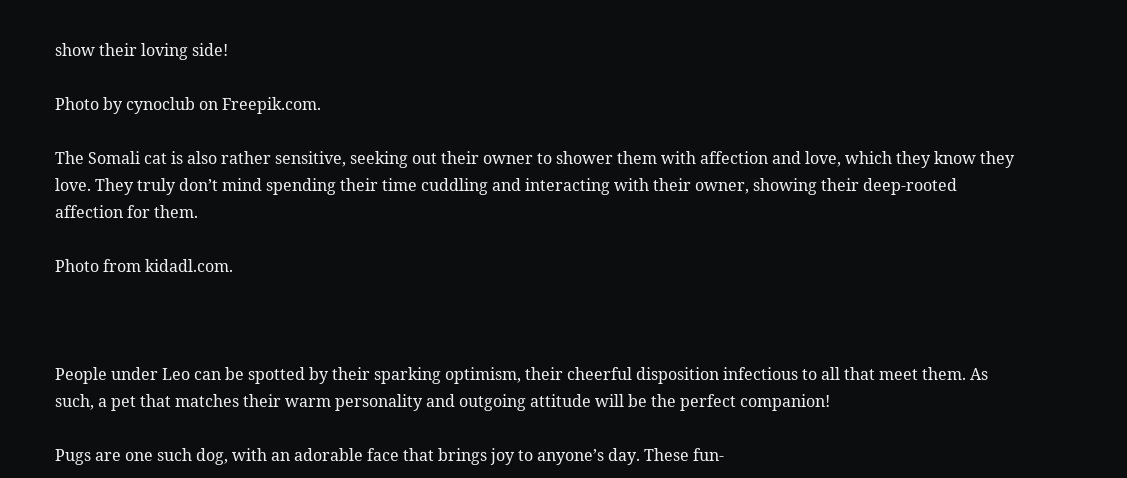show their loving side!

Photo by cynoclub on Freepik.com.

The Somali cat is also rather sensitive, seeking out their owner to shower them with affection and love, which they know they love. They truly don’t mind spending their time cuddling and interacting with their owner, showing their deep-rooted affection for them.

Photo from kidadl.com.



People under Leo can be spotted by their sparking optimism, their cheerful disposition infectious to all that meet them. As such, a pet that matches their warm personality and outgoing attitude will be the perfect companion!

Pugs are one such dog, with an adorable face that brings joy to anyone’s day. These fun-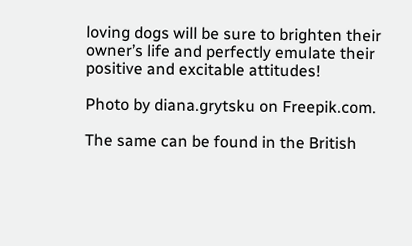loving dogs will be sure to brighten their owner’s life and perfectly emulate their positive and excitable attitudes!

Photo by diana.grytsku on Freepik.com.

The same can be found in the British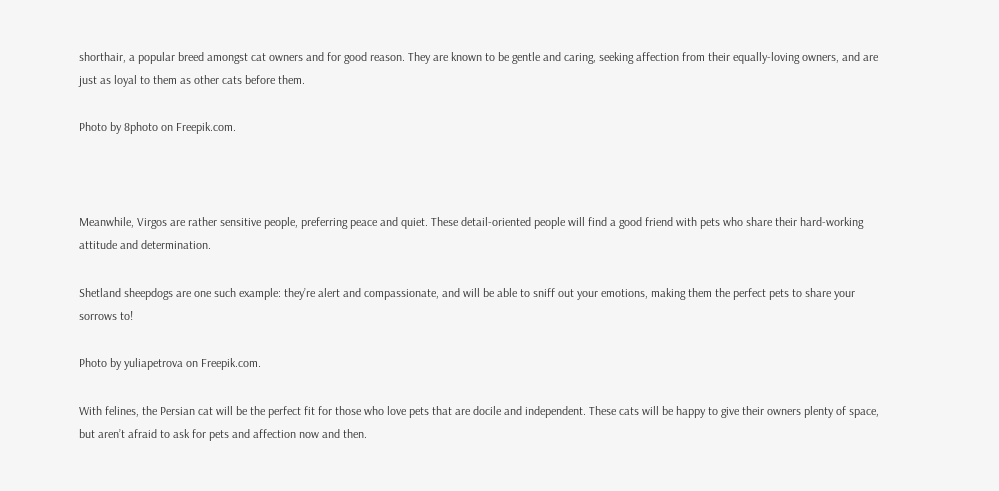shorthair, a popular breed amongst cat owners and for good reason. They are known to be gentle and caring, seeking affection from their equally-loving owners, and are just as loyal to them as other cats before them.

Photo by 8photo on Freepik.com.



Meanwhile, Virgos are rather sensitive people, preferring peace and quiet. These detail-oriented people will find a good friend with pets who share their hard-working attitude and determination.

Shetland sheepdogs are one such example: they’re alert and compassionate, and will be able to sniff out your emotions, making them the perfect pets to share your sorrows to!

Photo by yuliapetrova on Freepik.com.

With felines, the Persian cat will be the perfect fit for those who love pets that are docile and independent. These cats will be happy to give their owners plenty of space, but aren’t afraid to ask for pets and affection now and then.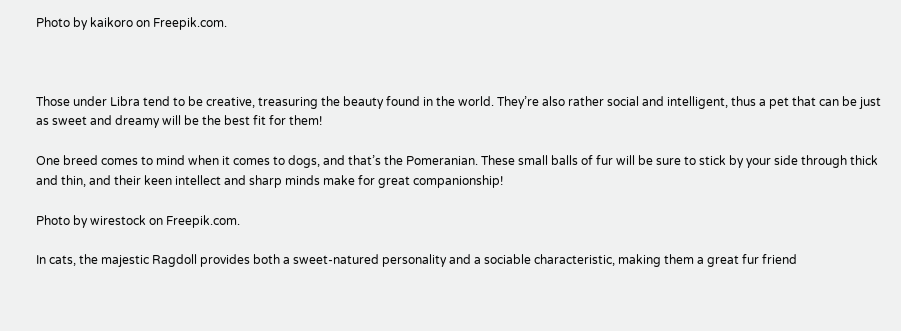Photo by kaikoro on Freepik.com.



Those under Libra tend to be creative, treasuring the beauty found in the world. They’re also rather social and intelligent, thus a pet that can be just as sweet and dreamy will be the best fit for them!

One breed comes to mind when it comes to dogs, and that’s the Pomeranian. These small balls of fur will be sure to stick by your side through thick and thin, and their keen intellect and sharp minds make for great companionship!

Photo by wirestock on Freepik.com.

In cats, the majestic Ragdoll provides both a sweet-natured personality and a sociable characteristic, making them a great fur friend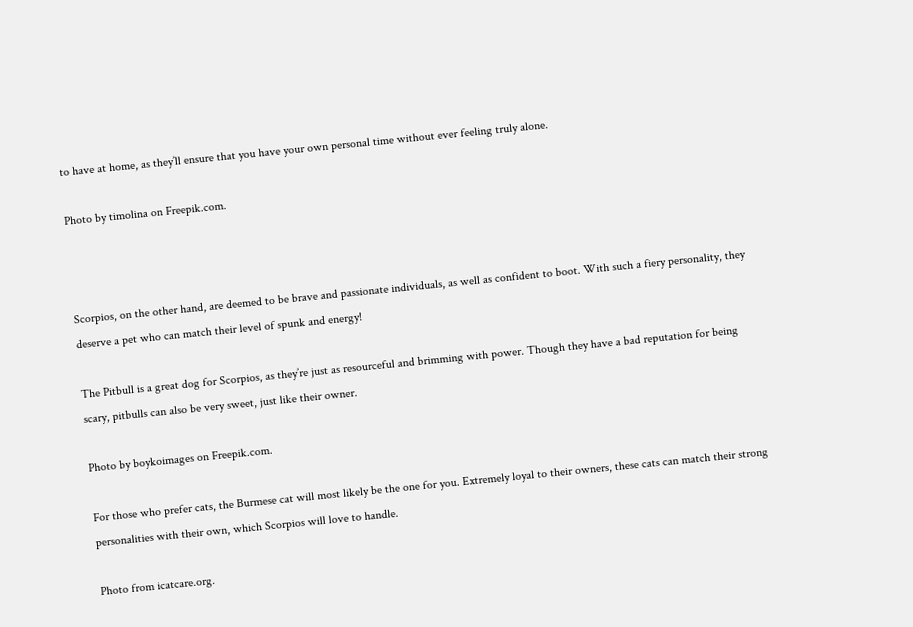to have at home, as they’ll ensure that you have your own personal time without ever feeling truly alone.

Photo by timolina on Freepik.com.



Scorpios, on the other hand, are deemed to be brave and passionate individuals, as well as confident to boot. With such a fiery personality, they deserve a pet who can match their level of spunk and energy!

The Pitbull is a great dog for Scorpios, as they’re just as resourceful and brimming with power. Though they have a bad reputation for being scary, pitbulls can also be very sweet, just like their owner.

Photo by boykoimages on Freepik.com.

For those who prefer cats, the Burmese cat will most likely be the one for you. Extremely loyal to their owners, these cats can match their strong personalities with their own, which Scorpios will love to handle.

Photo from icatcare.org.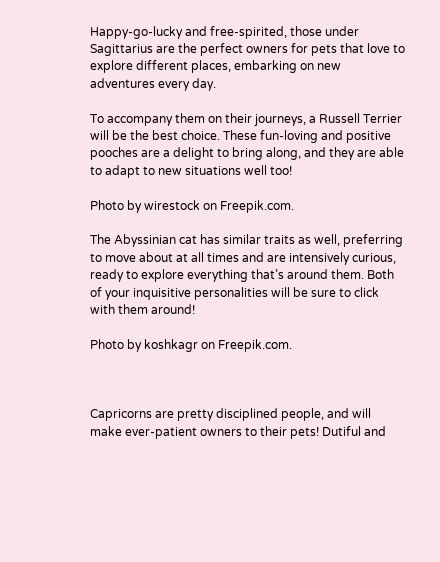Happy-go-lucky and free-spirited, those under Sagittarius are the perfect owners for pets that love to explore different places, embarking on new adventures every day.

To accompany them on their journeys, a Russell Terrier will be the best choice. These fun-loving and positive pooches are a delight to bring along, and they are able to adapt to new situations well too!

Photo by wirestock on Freepik.com.

The Abyssinian cat has similar traits as well, preferring to move about at all times and are intensively curious, ready to explore everything that’s around them. Both of your inquisitive personalities will be sure to click with them around!

Photo by koshkagr on Freepik.com.



Capricorns are pretty disciplined people, and will make ever-patient owners to their pets! Dutiful and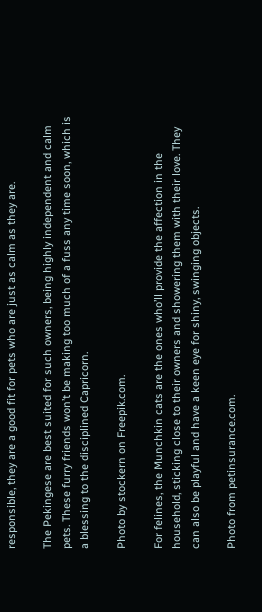responsible, they are a good fit for pets who are just as calm as they are.

The Pekingese are best suited for such owners, being highly independent and calm pets. These furry friends won’t be making too much of a fuss any time soon, which is a blessing to the disciplined Capricorn.

Photo by stockern on Freepik.com.

For felines, the Munchkin cats are the ones who’ll provide the affection in the household, sticking close to their owners and showering them with their love. They can also be playful and have a keen eye for shiny, swinging objects.

Photo from petinsurance.com.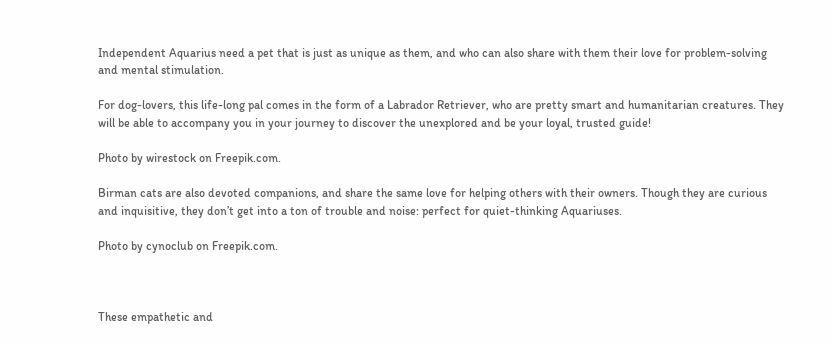Independent Aquarius need a pet that is just as unique as them, and who can also share with them their love for problem-solving and mental stimulation.

For dog-lovers, this life-long pal comes in the form of a Labrador Retriever, who are pretty smart and humanitarian creatures. They will be able to accompany you in your journey to discover the unexplored and be your loyal, trusted guide!

Photo by wirestock on Freepik.com.

Birman cats are also devoted companions, and share the same love for helping others with their owners. Though they are curious and inquisitive, they don’t get into a ton of trouble and noise: perfect for quiet-thinking Aquariuses.

Photo by cynoclub on Freepik.com.



These empathetic and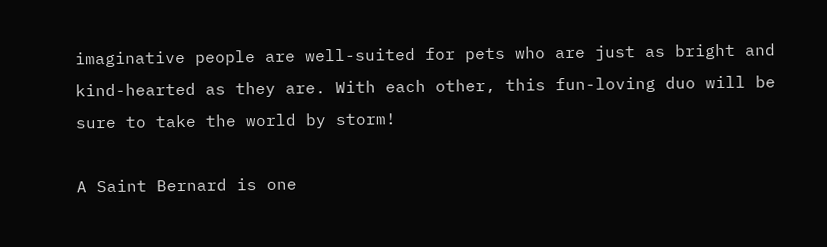imaginative people are well-suited for pets who are just as bright and kind-hearted as they are. With each other, this fun-loving duo will be sure to take the world by storm!

A Saint Bernard is one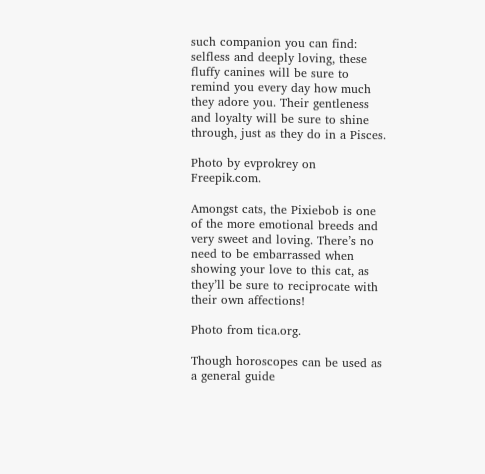such companion you can find: selfless and deeply loving, these fluffy canines will be sure to remind you every day how much they adore you. Their gentleness and loyalty will be sure to shine through, just as they do in a Pisces.

Photo by evprokrey on Freepik.com.

Amongst cats, the Pixiebob is one of the more emotional breeds and very sweet and loving. There’s no need to be embarrassed when showing your love to this cat, as they’ll be sure to reciprocate with their own affections!

Photo from tica.org.

Though horoscopes can be used as a general guide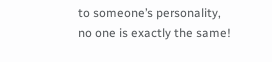to someone’s personality, no one is exactly the same!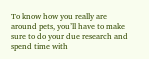To know how you really are around pets, you’ll have to make sure to do your due research and spend time with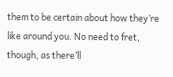them to be certain about how they’re like around you. No need to fret, though, as there’ll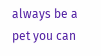always be a pet you can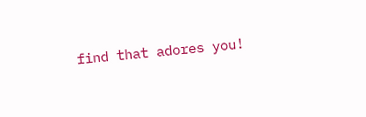find that adores you!